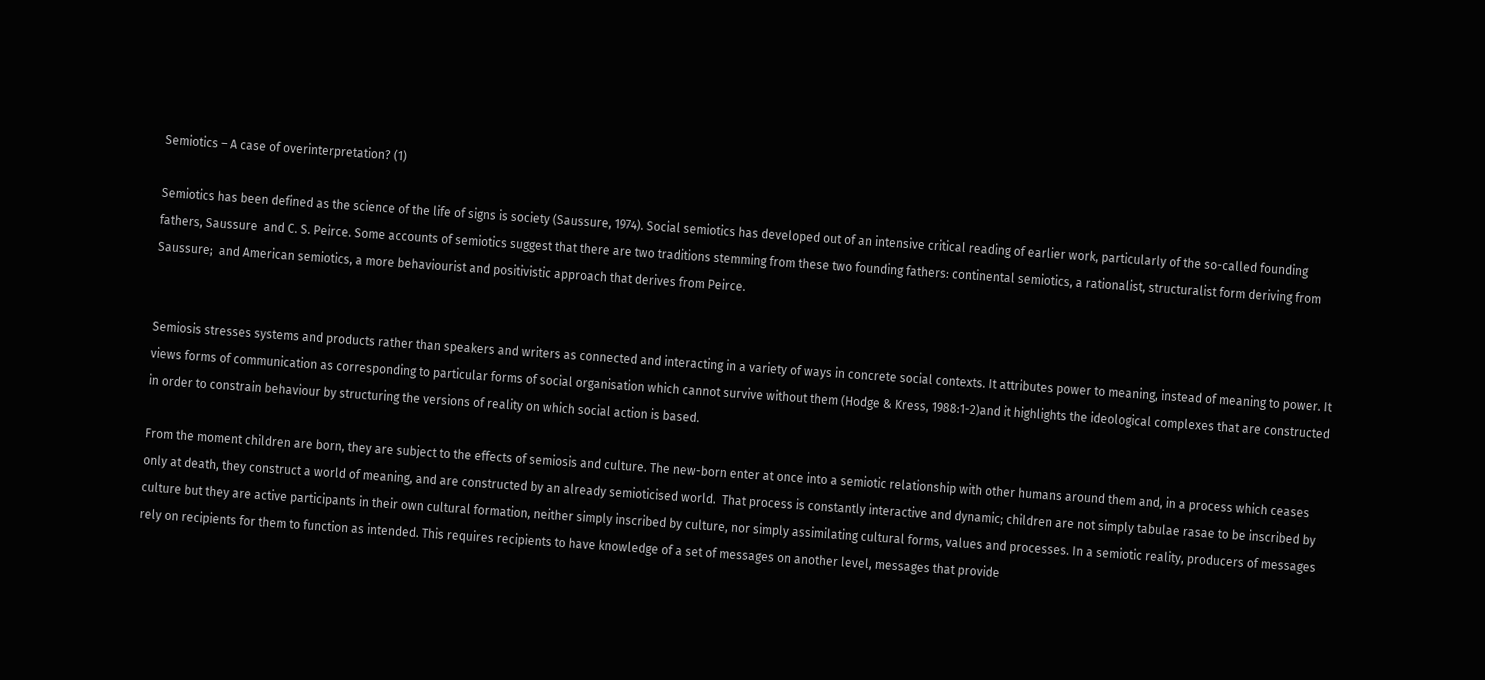Semiotics – A case of overinterpretation? (1)

Semiotics has been defined as the science of the life of signs is society (Saussure, 1974). Social semiotics has developed out of an intensive critical reading of earlier work, particularly of the so-called founding fathers, Saussure  and C. S. Peirce. Some accounts of semiotics suggest that there are two traditions stemming from these two founding fathers: continental semiotics, a rationalist, structuralist form deriving from Saussure;  and American semiotics, a more behaviourist and positivistic approach that derives from Peirce.


Semiosis stresses systems and products rather than speakers and writers as connected and interacting in a variety of ways in concrete social contexts. It attributes power to meaning, instead of meaning to power. It views forms of communication as corresponding to particular forms of social organisation which cannot survive without them (Hodge & Kress, 1988:1-2)and it highlights the ideological complexes that are constructed in order to constrain behaviour by structuring the versions of reality on which social action is based.

From the moment children are born, they are subject to the effects of semiosis and culture. The new-born enter at once into a semiotic relationship with other humans around them and, in a process which ceases only at death, they construct a world of meaning, and are constructed by an already semioticised world.  That process is constantly interactive and dynamic; children are not simply tabulae rasae to be inscribed by culture but they are active participants in their own cultural formation, neither simply inscribed by culture, nor simply assimilating cultural forms, values and processes. In a semiotic reality, producers of messages rely on recipients for them to function as intended. This requires recipients to have knowledge of a set of messages on another level, messages that provide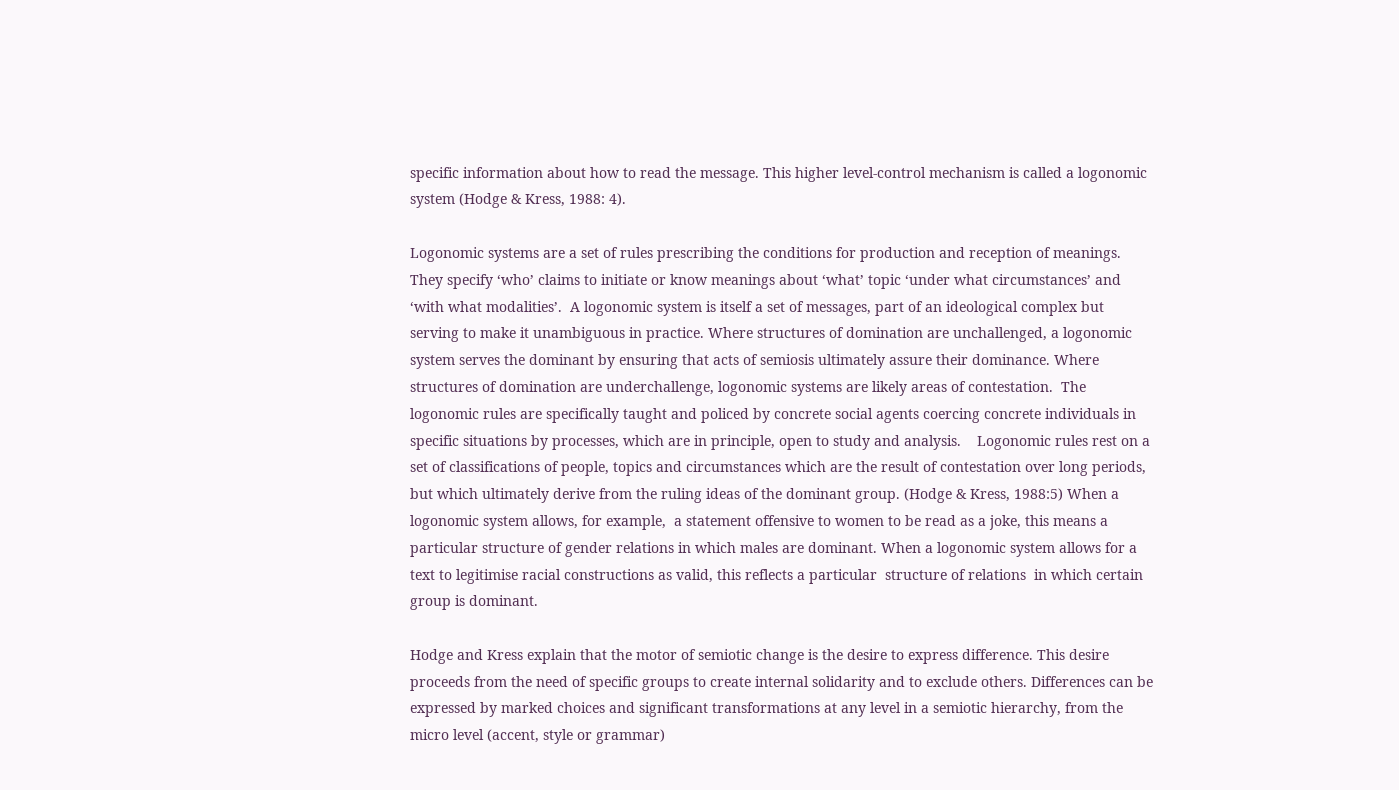specific information about how to read the message. This higher level-control mechanism is called a logonomic system (Hodge & Kress, 1988: 4).

Logonomic systems are a set of rules prescribing the conditions for production and reception of meanings. They specify ‘who’ claims to initiate or know meanings about ‘what’ topic ‘under what circumstances’ and ‘with what modalities’.  A logonomic system is itself a set of messages, part of an ideological complex but serving to make it unambiguous in practice. Where structures of domination are unchallenged, a logonomic system serves the dominant by ensuring that acts of semiosis ultimately assure their dominance. Where structures of domination are underchallenge, logonomic systems are likely areas of contestation.  The logonomic rules are specifically taught and policed by concrete social agents coercing concrete individuals in specific situations by processes, which are in principle, open to study and analysis.    Logonomic rules rest on a set of classifications of people, topics and circumstances which are the result of contestation over long periods, but which ultimately derive from the ruling ideas of the dominant group. (Hodge & Kress, 1988:5) When a logonomic system allows, for example,  a statement offensive to women to be read as a joke, this means a particular structure of gender relations in which males are dominant. When a logonomic system allows for a text to legitimise racial constructions as valid, this reflects a particular  structure of relations  in which certain group is dominant.

Hodge and Kress explain that the motor of semiotic change is the desire to express difference. This desire proceeds from the need of specific groups to create internal solidarity and to exclude others. Differences can be expressed by marked choices and significant transformations at any level in a semiotic hierarchy, from the micro level (accent, style or grammar)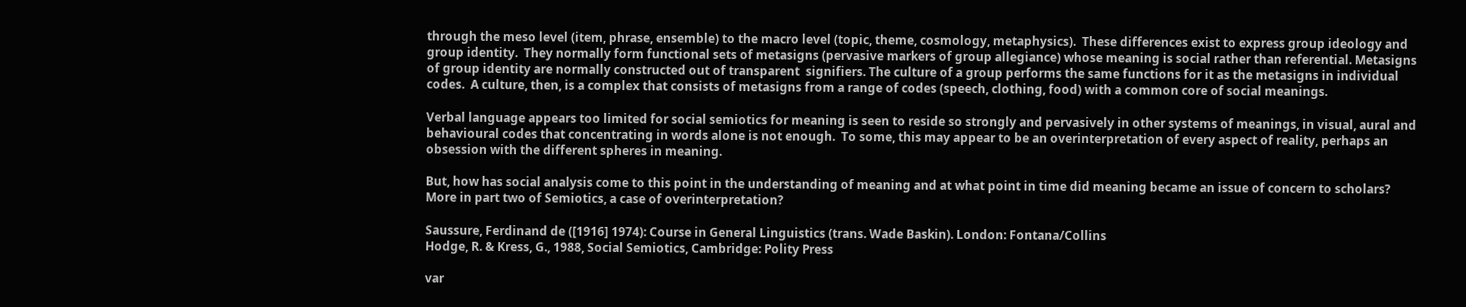through the meso level (item, phrase, ensemble) to the macro level (topic, theme, cosmology, metaphysics).  These differences exist to express group ideology and group identity.  They normally form functional sets of metasigns (pervasive markers of group allegiance) whose meaning is social rather than referential. Metasigns of group identity are normally constructed out of transparent  signifiers. The culture of a group performs the same functions for it as the metasigns in individual codes.  A culture, then, is a complex that consists of metasigns from a range of codes (speech, clothing, food) with a common core of social meanings.

Verbal language appears too limited for social semiotics for meaning is seen to reside so strongly and pervasively in other systems of meanings, in visual, aural and behavioural codes that concentrating in words alone is not enough.  To some, this may appear to be an overinterpretation of every aspect of reality, perhaps an obsession with the different spheres in meaning.

But, how has social analysis come to this point in the understanding of meaning and at what point in time did meaning became an issue of concern to scholars? More in part two of Semiotics, a case of overinterpretation?

Saussure, Ferdinand de ([1916] 1974): Course in General Linguistics (trans. Wade Baskin). London: Fontana/Collins
Hodge, R. & Kress, G., 1988, Social Semiotics, Cambridge: Polity Press

var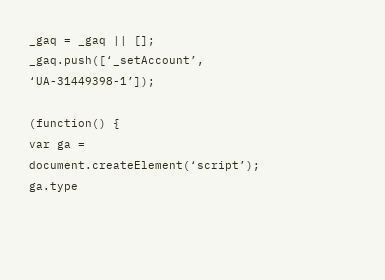_gaq = _gaq || [];
_gaq.push([‘_setAccount’, ‘UA-31449398-1’]);

(function() {
var ga = document.createElement(‘script’); ga.type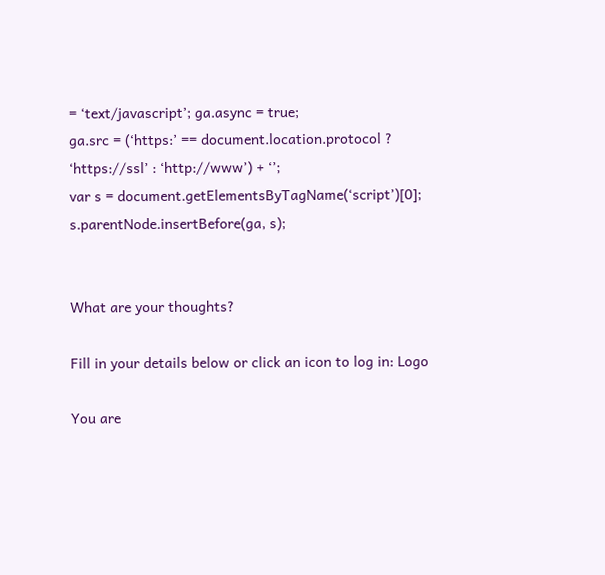= ‘text/javascript’; ga.async = true;
ga.src = (‘https:’ == document.location.protocol ? ‘https://ssl’ : ‘http://www’) + ‘’;
var s = document.getElementsByTagName(‘script’)[0]; s.parentNode.insertBefore(ga, s);


What are your thoughts?

Fill in your details below or click an icon to log in: Logo

You are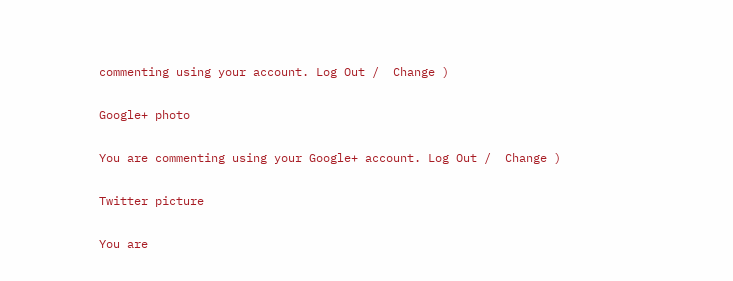commenting using your account. Log Out /  Change )

Google+ photo

You are commenting using your Google+ account. Log Out /  Change )

Twitter picture

You are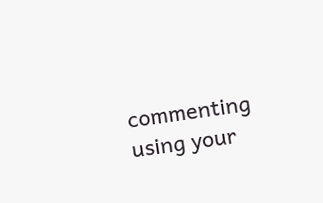commenting using your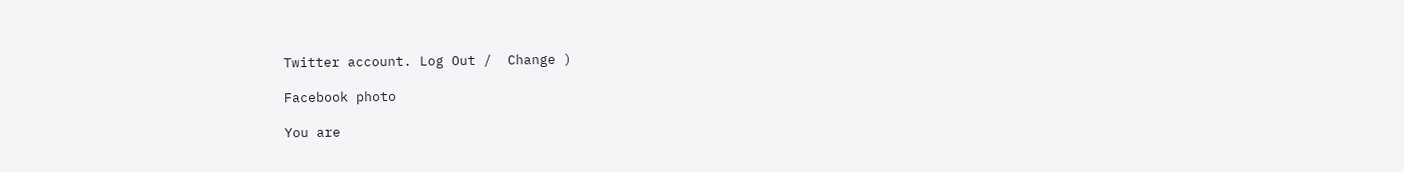Twitter account. Log Out /  Change )

Facebook photo

You are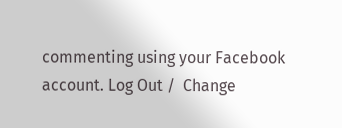commenting using your Facebook account. Log Out /  Change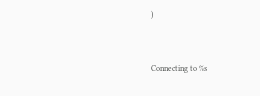)


Connecting to %s